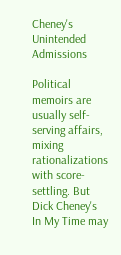Cheney's Unintended Admissions

Political memoirs are usually self-serving affairs, mixing rationalizations with score-settling. But Dick Cheney's In My Time may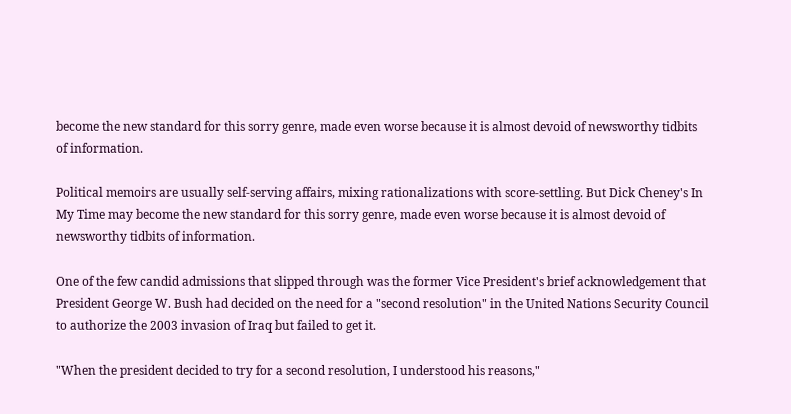become the new standard for this sorry genre, made even worse because it is almost devoid of newsworthy tidbits of information.

Political memoirs are usually self-serving affairs, mixing rationalizations with score-settling. But Dick Cheney's In My Time may become the new standard for this sorry genre, made even worse because it is almost devoid of newsworthy tidbits of information.

One of the few candid admissions that slipped through was the former Vice President's brief acknowledgement that President George W. Bush had decided on the need for a "second resolution" in the United Nations Security Council to authorize the 2003 invasion of Iraq but failed to get it.

"When the president decided to try for a second resolution, I understood his reasons,"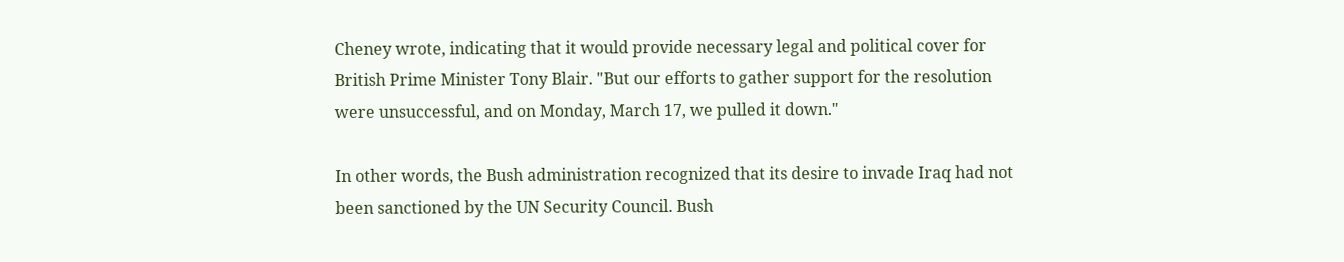Cheney wrote, indicating that it would provide necessary legal and political cover for British Prime Minister Tony Blair. "But our efforts to gather support for the resolution were unsuccessful, and on Monday, March 17, we pulled it down."

In other words, the Bush administration recognized that its desire to invade Iraq had not been sanctioned by the UN Security Council. Bush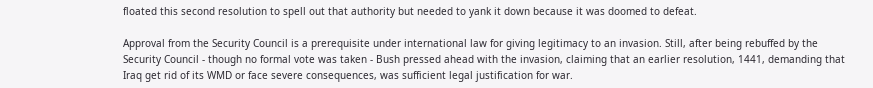floated this second resolution to spell out that authority but needed to yank it down because it was doomed to defeat.

Approval from the Security Council is a prerequisite under international law for giving legitimacy to an invasion. Still, after being rebuffed by the Security Council - though no formal vote was taken - Bush pressed ahead with the invasion, claiming that an earlier resolution, 1441, demanding that Iraq get rid of its WMD or face severe consequences, was sufficient legal justification for war.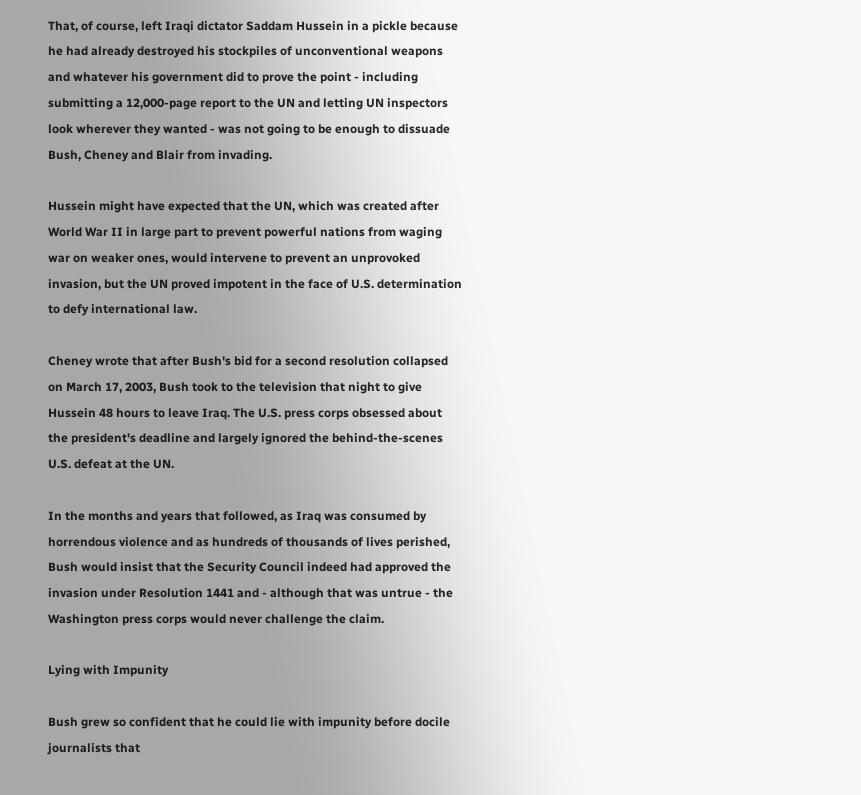That, of course, left Iraqi dictator Saddam Hussein in a pickle because he had already destroyed his stockpiles of unconventional weapons and whatever his government did to prove the point - including submitting a 12,000-page report to the UN and letting UN inspectors look wherever they wanted - was not going to be enough to dissuade Bush, Cheney and Blair from invading.

Hussein might have expected that the UN, which was created after World War II in large part to prevent powerful nations from waging war on weaker ones, would intervene to prevent an unprovoked invasion, but the UN proved impotent in the face of U.S. determination to defy international law.

Cheney wrote that after Bush's bid for a second resolution collapsed on March 17, 2003, Bush took to the television that night to give Hussein 48 hours to leave Iraq. The U.S. press corps obsessed about the president's deadline and largely ignored the behind-the-scenes U.S. defeat at the UN.

In the months and years that followed, as Iraq was consumed by horrendous violence and as hundreds of thousands of lives perished, Bush would insist that the Security Council indeed had approved the invasion under Resolution 1441 and - although that was untrue - the Washington press corps would never challenge the claim.

Lying with Impunity

Bush grew so confident that he could lie with impunity before docile journalists that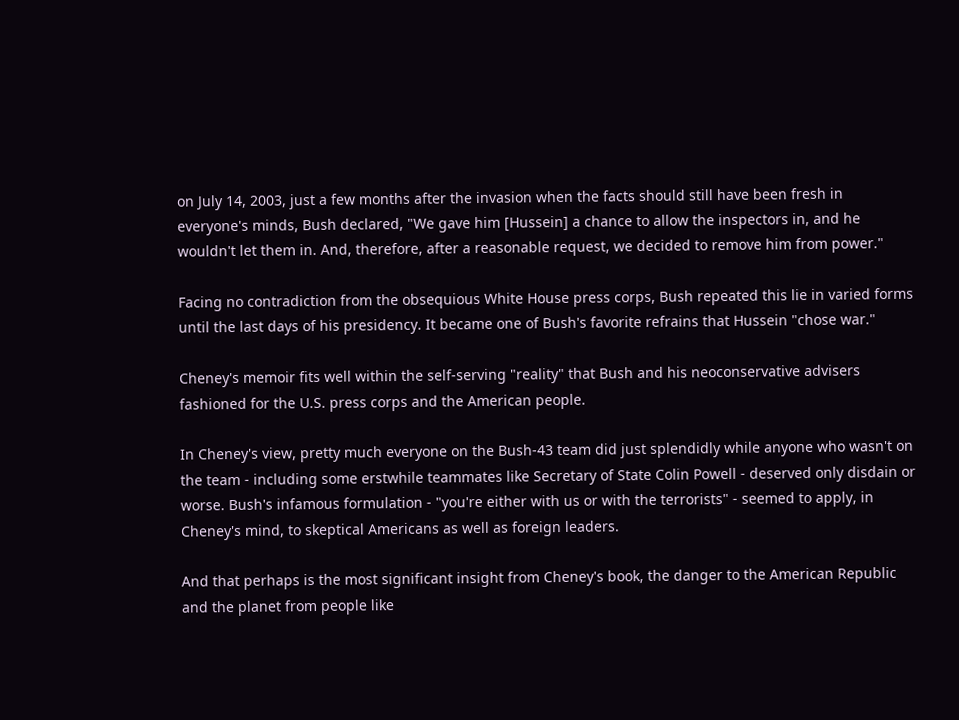on July 14, 2003, just a few months after the invasion when the facts should still have been fresh in everyone's minds, Bush declared, "We gave him [Hussein] a chance to allow the inspectors in, and he wouldn't let them in. And, therefore, after a reasonable request, we decided to remove him from power."

Facing no contradiction from the obsequious White House press corps, Bush repeated this lie in varied forms until the last days of his presidency. It became one of Bush's favorite refrains that Hussein "chose war."

Cheney's memoir fits well within the self-serving "reality" that Bush and his neoconservative advisers fashioned for the U.S. press corps and the American people.

In Cheney's view, pretty much everyone on the Bush-43 team did just splendidly while anyone who wasn't on the team - including some erstwhile teammates like Secretary of State Colin Powell - deserved only disdain or worse. Bush's infamous formulation - "you're either with us or with the terrorists" - seemed to apply, in Cheney's mind, to skeptical Americans as well as foreign leaders.

And that perhaps is the most significant insight from Cheney's book, the danger to the American Republic and the planet from people like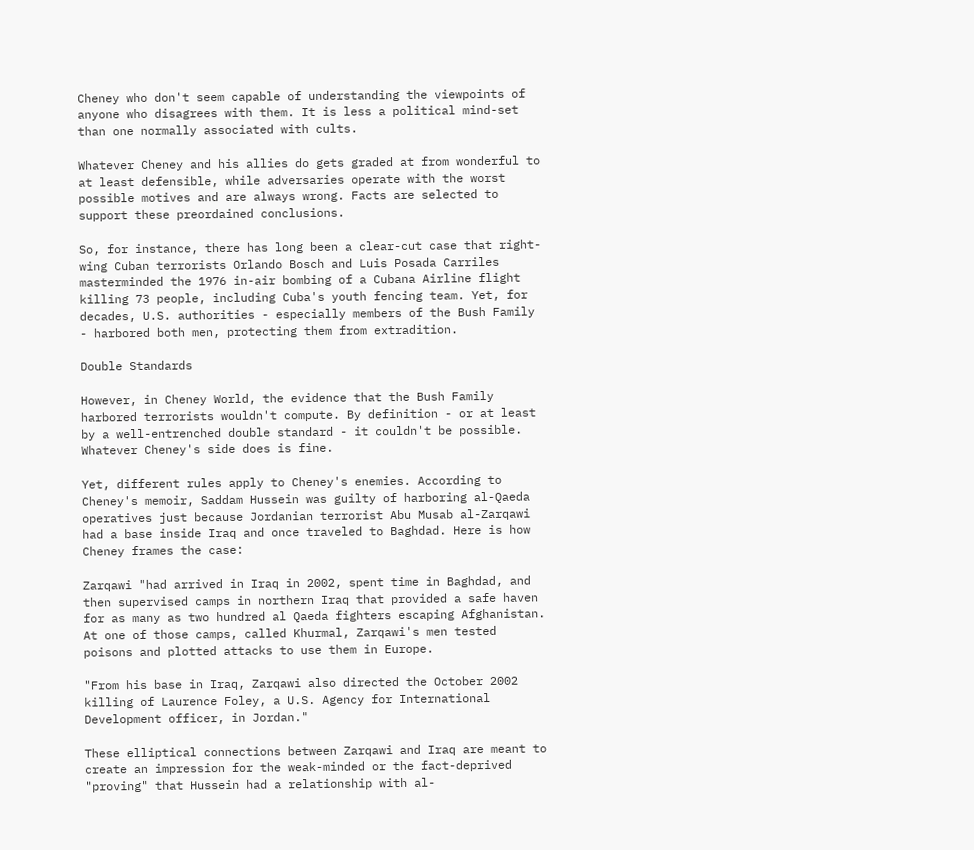Cheney who don't seem capable of understanding the viewpoints of anyone who disagrees with them. It is less a political mind-set than one normally associated with cults.

Whatever Cheney and his allies do gets graded at from wonderful to at least defensible, while adversaries operate with the worst possible motives and are always wrong. Facts are selected to support these preordained conclusions.

So, for instance, there has long been a clear-cut case that right-wing Cuban terrorists Orlando Bosch and Luis Posada Carriles masterminded the 1976 in-air bombing of a Cubana Airline flight killing 73 people, including Cuba's youth fencing team. Yet, for decades, U.S. authorities - especially members of the Bush Family - harbored both men, protecting them from extradition.

Double Standards

However, in Cheney World, the evidence that the Bush Family harbored terrorists wouldn't compute. By definition - or at least by a well-entrenched double standard - it couldn't be possible. Whatever Cheney's side does is fine.

Yet, different rules apply to Cheney's enemies. According to Cheney's memoir, Saddam Hussein was guilty of harboring al-Qaeda operatives just because Jordanian terrorist Abu Musab al-Zarqawi had a base inside Iraq and once traveled to Baghdad. Here is how Cheney frames the case:

Zarqawi "had arrived in Iraq in 2002, spent time in Baghdad, and then supervised camps in northern Iraq that provided a safe haven for as many as two hundred al Qaeda fighters escaping Afghanistan. At one of those camps, called Khurmal, Zarqawi's men tested poisons and plotted attacks to use them in Europe.

"From his base in Iraq, Zarqawi also directed the October 2002 killing of Laurence Foley, a U.S. Agency for International Development officer, in Jordan."

These elliptical connections between Zarqawi and Iraq are meant to create an impression for the weak-minded or the fact-deprived "proving" that Hussein had a relationship with al-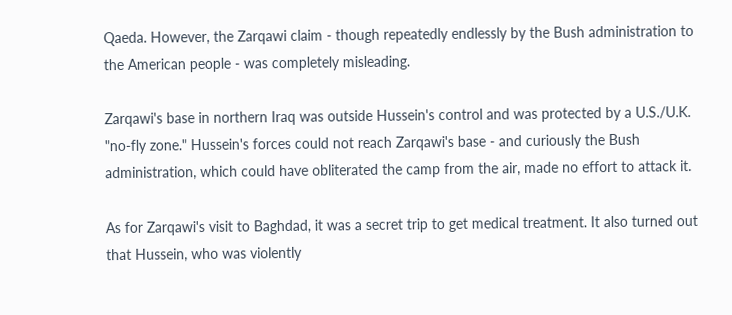Qaeda. However, the Zarqawi claim - though repeatedly endlessly by the Bush administration to the American people - was completely misleading.

Zarqawi's base in northern Iraq was outside Hussein's control and was protected by a U.S./U.K. "no-fly zone." Hussein's forces could not reach Zarqawi's base - and curiously the Bush administration, which could have obliterated the camp from the air, made no effort to attack it.

As for Zarqawi's visit to Baghdad, it was a secret trip to get medical treatment. It also turned out that Hussein, who was violently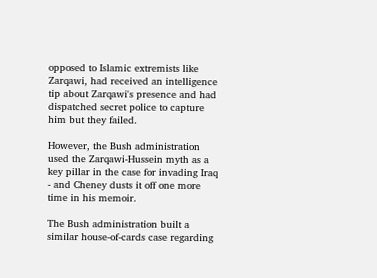opposed to Islamic extremists like Zarqawi, had received an intelligence tip about Zarqawi's presence and had dispatched secret police to capture him but they failed.

However, the Bush administration used the Zarqawi-Hussein myth as a key pillar in the case for invading Iraq - and Cheney dusts it off one more time in his memoir.

The Bush administration built a similar house-of-cards case regarding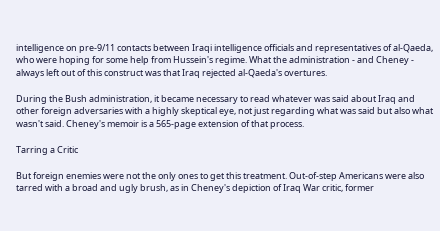intelligence on pre-9/11 contacts between Iraqi intelligence officials and representatives of al-Qaeda, who were hoping for some help from Hussein's regime. What the administration - and Cheney - always left out of this construct was that Iraq rejected al-Qaeda's overtures.

During the Bush administration, it became necessary to read whatever was said about Iraq and other foreign adversaries with a highly skeptical eye, not just regarding what was said but also what wasn't said. Cheney's memoir is a 565-page extension of that process.

Tarring a Critic

But foreign enemies were not the only ones to get this treatment. Out-of-step Americans were also tarred with a broad and ugly brush, as in Cheney's depiction of Iraq War critic, former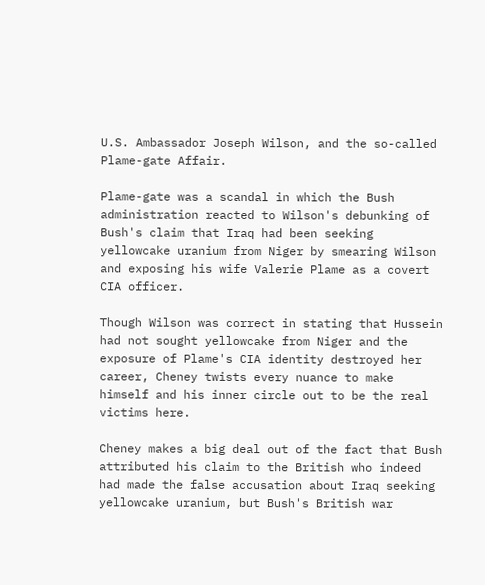U.S. Ambassador Joseph Wilson, and the so-called Plame-gate Affair.

Plame-gate was a scandal in which the Bush administration reacted to Wilson's debunking of Bush's claim that Iraq had been seeking yellowcake uranium from Niger by smearing Wilson and exposing his wife Valerie Plame as a covert CIA officer.

Though Wilson was correct in stating that Hussein had not sought yellowcake from Niger and the exposure of Plame's CIA identity destroyed her career, Cheney twists every nuance to make himself and his inner circle out to be the real victims here.

Cheney makes a big deal out of the fact that Bush attributed his claim to the British who indeed had made the false accusation about Iraq seeking yellowcake uranium, but Bush's British war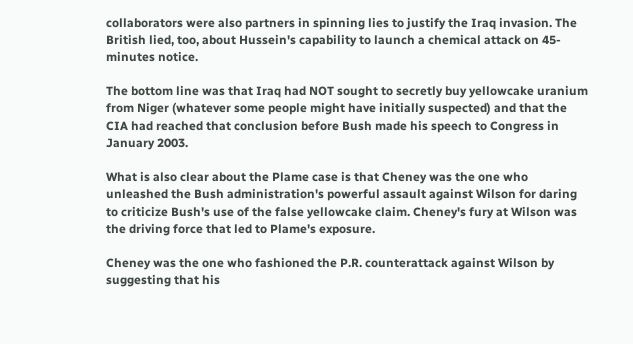collaborators were also partners in spinning lies to justify the Iraq invasion. The British lied, too, about Hussein's capability to launch a chemical attack on 45-minutes notice.

The bottom line was that Iraq had NOT sought to secretly buy yellowcake uranium from Niger (whatever some people might have initially suspected) and that the CIA had reached that conclusion before Bush made his speech to Congress in January 2003.

What is also clear about the Plame case is that Cheney was the one who unleashed the Bush administration's powerful assault against Wilson for daring to criticize Bush's use of the false yellowcake claim. Cheney's fury at Wilson was the driving force that led to Plame's exposure.

Cheney was the one who fashioned the P.R. counterattack against Wilson by suggesting that his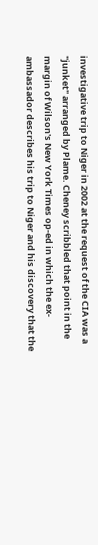investigative trip to Niger in 2002 at the request of the CIA was a "junket" arranged by Plame. Cheney scribbled that point in the margin of Wilson's New York Times op-ed in which the ex-ambassador describes his trip to Niger and his discovery that the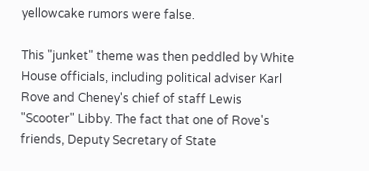yellowcake rumors were false.

This "junket" theme was then peddled by White House officials, including political adviser Karl Rove and Cheney's chief of staff Lewis "Scooter" Libby. The fact that one of Rove's friends, Deputy Secretary of State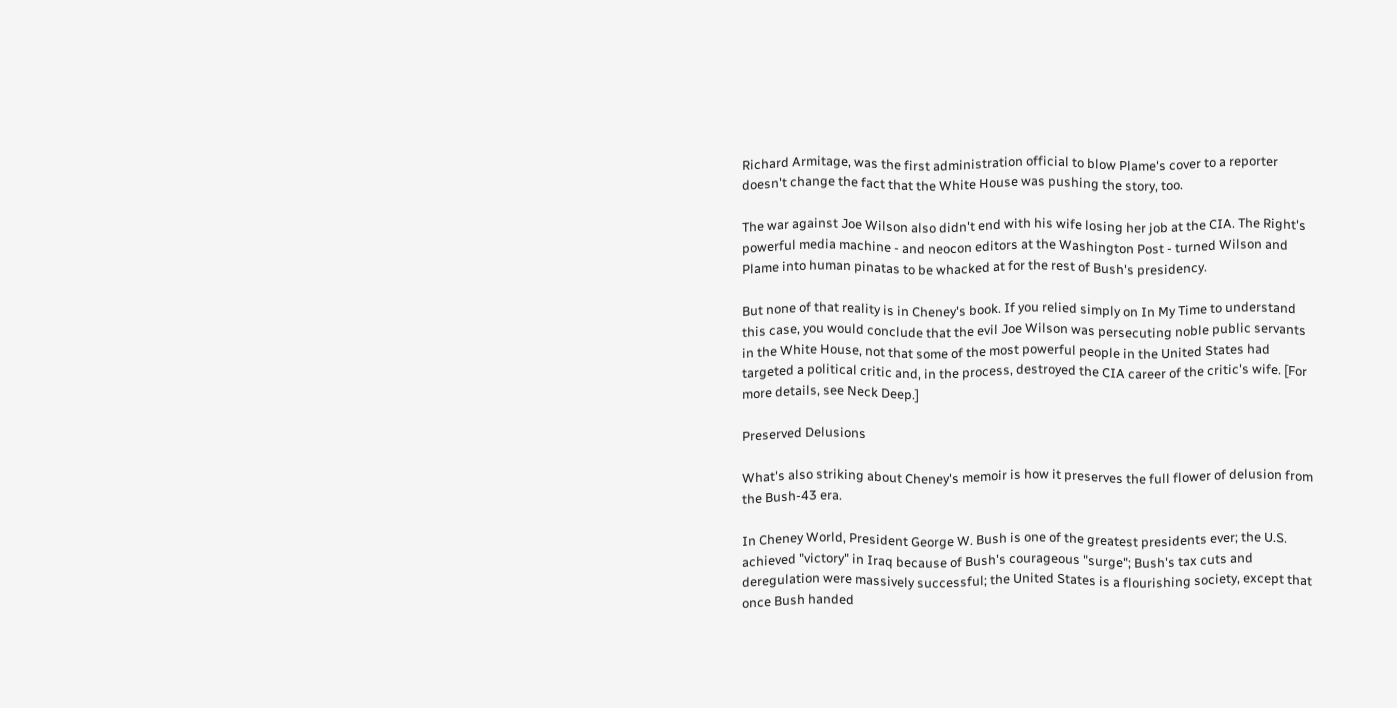Richard Armitage, was the first administration official to blow Plame's cover to a reporter doesn't change the fact that the White House was pushing the story, too.

The war against Joe Wilson also didn't end with his wife losing her job at the CIA. The Right's powerful media machine - and neocon editors at the Washington Post - turned Wilson and Plame into human pinatas to be whacked at for the rest of Bush's presidency.

But none of that reality is in Cheney's book. If you relied simply on In My Time to understand this case, you would conclude that the evil Joe Wilson was persecuting noble public servants in the White House, not that some of the most powerful people in the United States had targeted a political critic and, in the process, destroyed the CIA career of the critic's wife. [For more details, see Neck Deep.]

Preserved Delusions

What's also striking about Cheney's memoir is how it preserves the full flower of delusion from the Bush-43 era.

In Cheney World, President George W. Bush is one of the greatest presidents ever; the U.S. achieved "victory" in Iraq because of Bush's courageous "surge"; Bush's tax cuts and deregulation were massively successful; the United States is a flourishing society, except that once Bush handed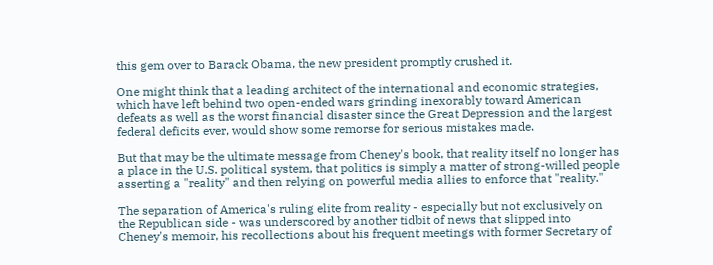this gem over to Barack Obama, the new president promptly crushed it.

One might think that a leading architect of the international and economic strategies, which have left behind two open-ended wars grinding inexorably toward American defeats as well as the worst financial disaster since the Great Depression and the largest federal deficits ever, would show some remorse for serious mistakes made.

But that may be the ultimate message from Cheney's book, that reality itself no longer has a place in the U.S. political system, that politics is simply a matter of strong-willed people asserting a "reality" and then relying on powerful media allies to enforce that "reality."

The separation of America's ruling elite from reality - especially but not exclusively on the Republican side - was underscored by another tidbit of news that slipped into Cheney's memoir, his recollections about his frequent meetings with former Secretary of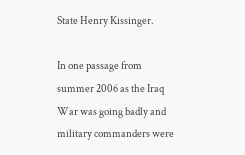State Henry Kissinger.

In one passage from summer 2006 as the Iraq War was going badly and military commanders were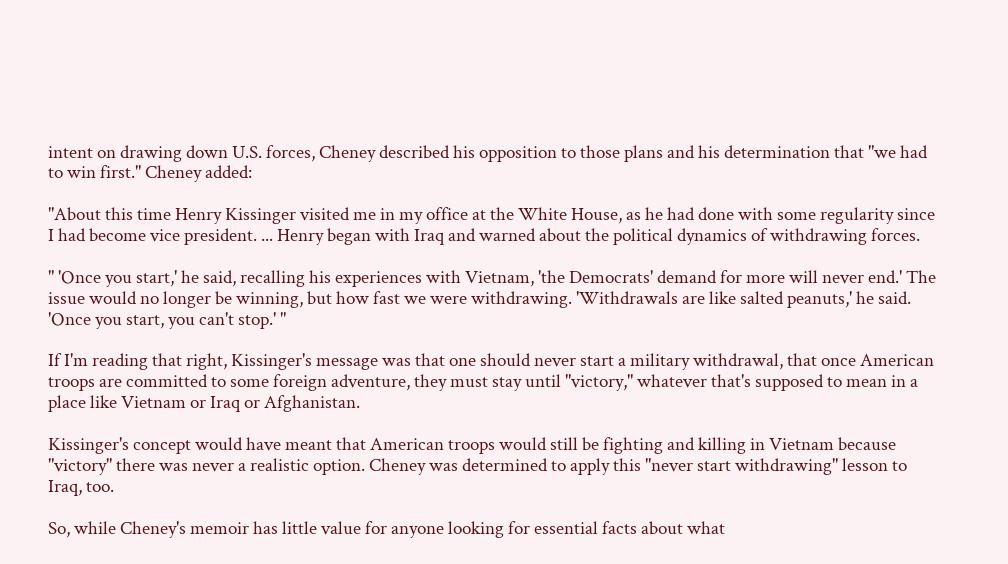intent on drawing down U.S. forces, Cheney described his opposition to those plans and his determination that "we had to win first." Cheney added:

"About this time Henry Kissinger visited me in my office at the White House, as he had done with some regularity since I had become vice president. ... Henry began with Iraq and warned about the political dynamics of withdrawing forces.

" 'Once you start,' he said, recalling his experiences with Vietnam, 'the Democrats' demand for more will never end.' The issue would no longer be winning, but how fast we were withdrawing. 'Withdrawals are like salted peanuts,' he said. 'Once you start, you can't stop.' "

If I'm reading that right, Kissinger's message was that one should never start a military withdrawal, that once American troops are committed to some foreign adventure, they must stay until "victory," whatever that's supposed to mean in a place like Vietnam or Iraq or Afghanistan.

Kissinger's concept would have meant that American troops would still be fighting and killing in Vietnam because "victory" there was never a realistic option. Cheney was determined to apply this "never start withdrawing" lesson to Iraq, too.

So, while Cheney's memoir has little value for anyone looking for essential facts about what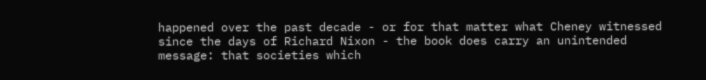happened over the past decade - or for that matter what Cheney witnessed since the days of Richard Nixon - the book does carry an unintended message: that societies which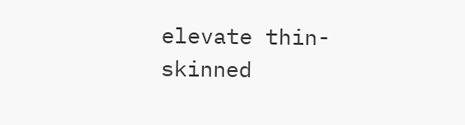elevate thin-skinned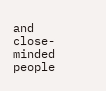and close-minded people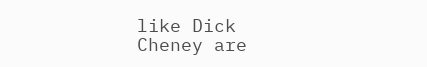like Dick Cheney are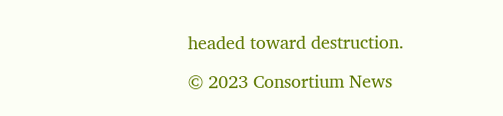headed toward destruction.

© 2023 Consortium News